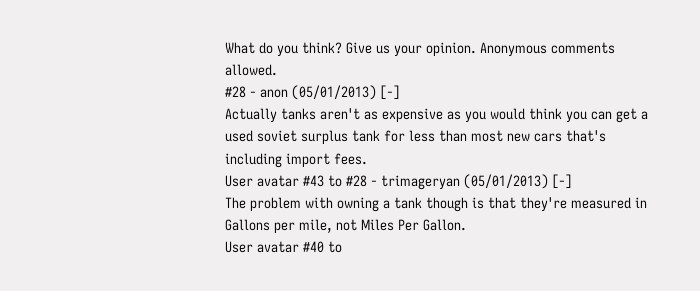What do you think? Give us your opinion. Anonymous comments allowed.
#28 - anon (05/01/2013) [-]
Actually tanks aren't as expensive as you would think you can get a used soviet surplus tank for less than most new cars that's including import fees.
User avatar #43 to #28 - trimageryan (05/01/2013) [-]
The problem with owning a tank though is that they're measured in Gallons per mile, not Miles Per Gallon.
User avatar #40 to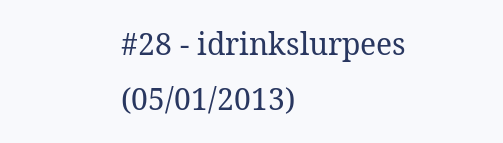#28 - idrinkslurpees (05/01/2013)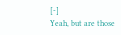[-]
Yeah, but are those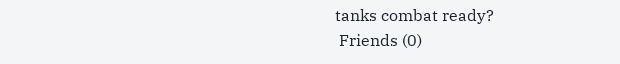tanks combat ready?
 Friends (0)